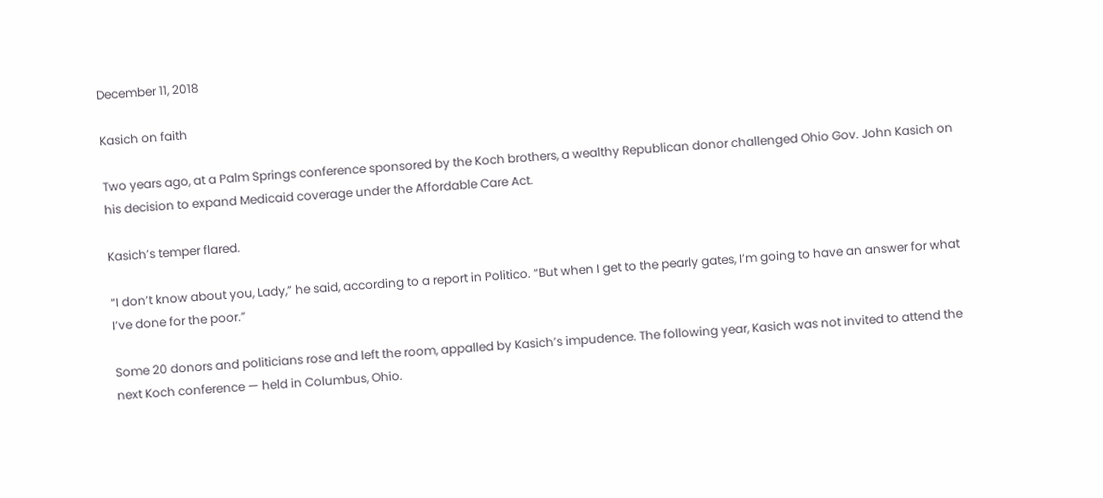December 11, 2018

Kasich on faith

Two years ago, at a Palm Springs conference sponsored by the Koch brothers, a wealthy Republican donor challenged Ohio Gov. John Kasich on his decision to expand Medicaid coverage under the Affordable Care Act.

Kasich’s temper flared.

“I don’t know about you, Lady,” he said, according to a report in Politico. “But when I get to the pearly gates, I’m going to have an answer for what I’ve done for the poor.”

Some 20 donors and politicians rose and left the room, appalled by Kasich’s impudence. The following year, Kasich was not invited to attend the next Koch conference — held in Columbus, Ohio.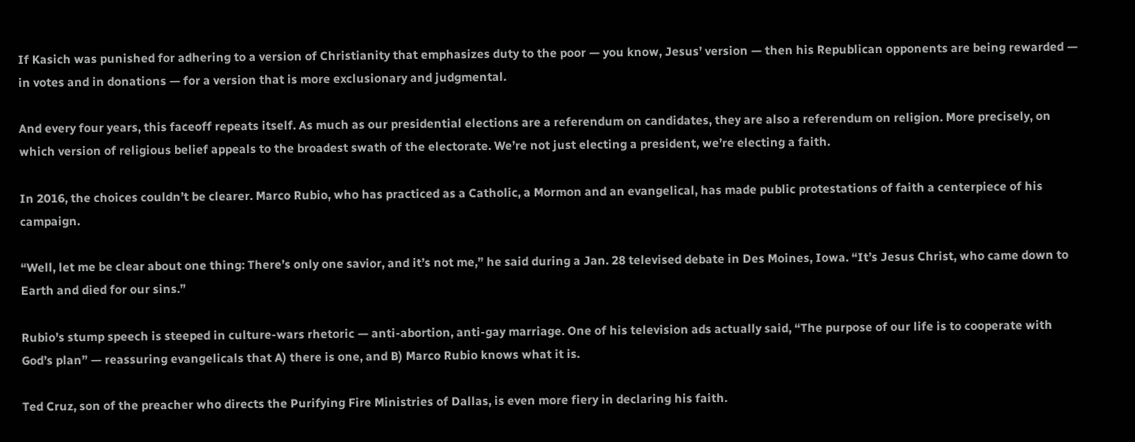If Kasich was punished for adhering to a version of Christianity that emphasizes duty to the poor — you know, Jesus’ version — then his Republican opponents are being rewarded — in votes and in donations — for a version that is more exclusionary and judgmental.

And every four years, this faceoff repeats itself. As much as our presidential elections are a referendum on candidates, they are also a referendum on religion. More precisely, on which version of religious belief appeals to the broadest swath of the electorate. We’re not just electing a president, we’re electing a faith.

In 2016, the choices couldn’t be clearer. Marco Rubio, who has practiced as a Catholic, a Mormon and an evangelical, has made public protestations of faith a centerpiece of his campaign.

“Well, let me be clear about one thing: There’s only one savior, and it’s not me,” he said during a Jan. 28 televised debate in Des Moines, Iowa. “It’s Jesus Christ, who came down to Earth and died for our sins.”

Rubio’s stump speech is steeped in culture-wars rhetoric — anti-abortion, anti-gay marriage. One of his television ads actually said, “The purpose of our life is to cooperate with God’s plan” — reassuring evangelicals that A) there is one, and B) Marco Rubio knows what it is.

Ted Cruz, son of the preacher who directs the Purifying Fire Ministries of Dallas, is even more fiery in declaring his faith.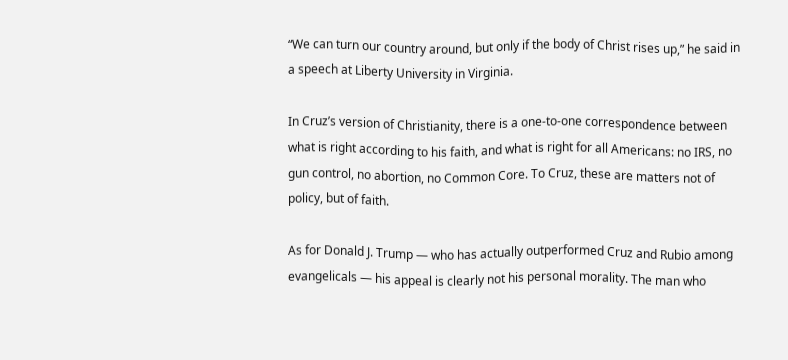“We can turn our country around, but only if the body of Christ rises up,” he said in a speech at Liberty University in Virginia.

In Cruz’s version of Christianity, there is a one-to-one correspondence between what is right according to his faith, and what is right for all Americans: no IRS, no gun control, no abortion, no Common Core. To Cruz, these are matters not of policy, but of faith.

As for Donald J. Trump — who has actually outperformed Cruz and Rubio among evangelicals — his appeal is clearly not his personal morality. The man who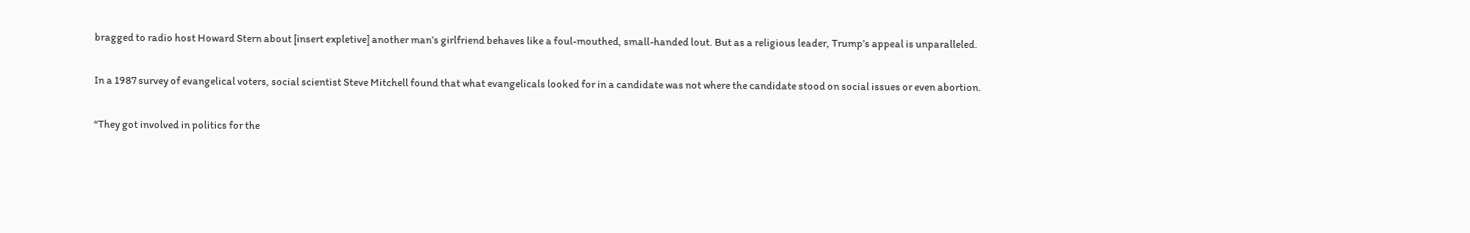bragged to radio host Howard Stern about [insert expletive] another man’s girlfriend behaves like a foul-mouthed, small-handed lout. But as a religious leader, Trump’s appeal is unparalleled.

In a 1987 survey of evangelical voters, social scientist Steve Mitchell found that what evangelicals looked for in a candidate was not where the candidate stood on social issues or even abortion.

“They got involved in politics for the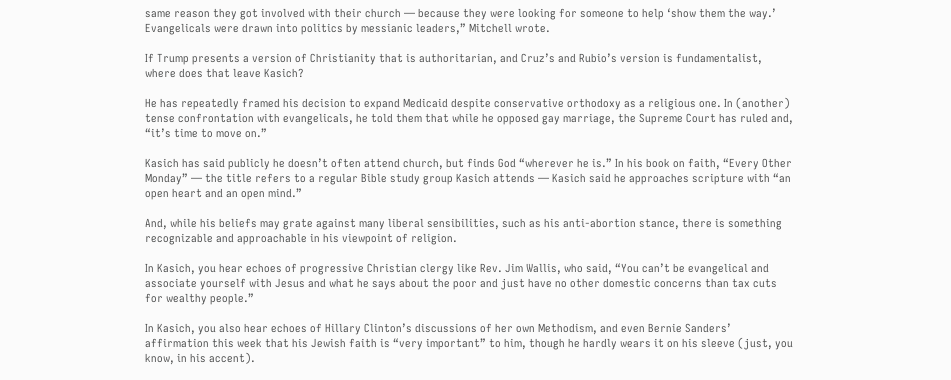same reason they got involved with their church — because they were looking for someone to help ‘show them the way.’ Evangelicals were drawn into politics by messianic leaders,” Mitchell wrote.

If Trump presents a version of Christianity that is authoritarian, and Cruz’s and Rubio’s version is fundamentalist, where does that leave Kasich?

He has repeatedly framed his decision to expand Medicaid despite conservative orthodoxy as a religious one. In (another) tense confrontation with evangelicals, he told them that while he opposed gay marriage, the Supreme Court has ruled and, “it’s time to move on.”

Kasich has said publicly he doesn’t often attend church, but finds God “wherever he is.” In his book on faith, “Every Other Monday” — the title refers to a regular Bible study group Kasich attends — Kasich said he approaches scripture with “an open heart and an open mind.”

And, while his beliefs may grate against many liberal sensibilities, such as his anti-abortion stance, there is something recognizable and approachable in his viewpoint of religion.

In Kasich, you hear echoes of progressive Christian clergy like Rev. Jim Wallis, who said, “You can’t be evangelical and associate yourself with Jesus and what he says about the poor and just have no other domestic concerns than tax cuts for wealthy people.”

In Kasich, you also hear echoes of Hillary Clinton’s discussions of her own Methodism, and even Bernie Sanders’ affirmation this week that his Jewish faith is “very important” to him, though he hardly wears it on his sleeve (just, you know, in his accent).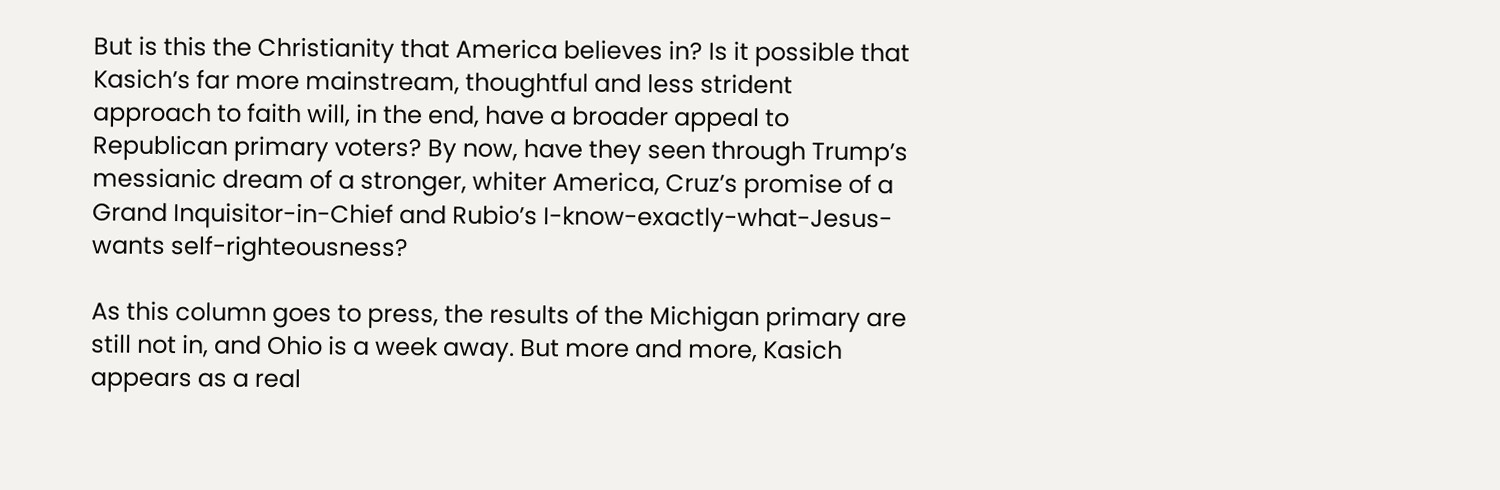But is this the Christianity that America believes in? Is it possible that Kasich’s far more mainstream, thoughtful and less strident approach to faith will, in the end, have a broader appeal to Republican primary voters? By now, have they seen through Trump’s messianic dream of a stronger, whiter America, Cruz’s promise of a Grand Inquisitor-in-Chief and Rubio’s I-know-exactly-what-Jesus-wants self-righteousness?

As this column goes to press, the results of the Michigan primary are still not in, and Ohio is a week away. But more and more, Kasich appears as a real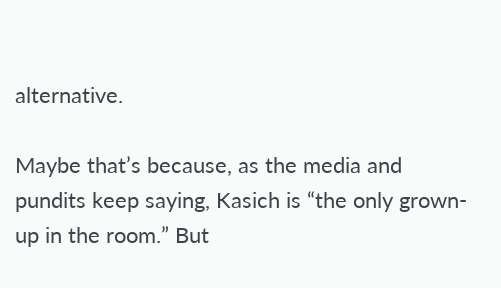alternative.

Maybe that’s because, as the media and pundits keep saying, Kasich is “the only grown-up in the room.” But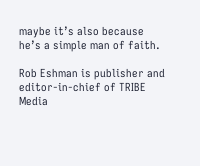maybe it’s also because he’s a simple man of faith.

Rob Eshman is publisher and editor-in-chief of TRIBE Media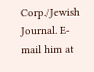Corp./Jewish Journal. E-mail him at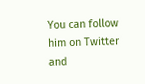You can follow him on Twitter and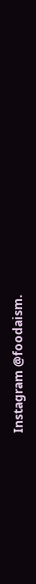Instagram @foodaism.